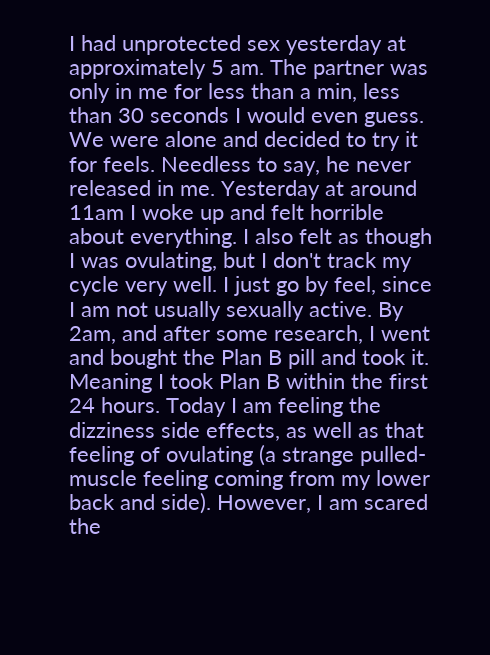I had unprotected sex yesterday at approximately 5 am. The partner was only in me for less than a min, less than 30 seconds I would even guess. We were alone and decided to try it for feels. Needless to say, he never released in me. Yesterday at around 11am I woke up and felt horrible about everything. I also felt as though I was ovulating, but I don't track my cycle very well. I just go by feel, since I am not usually sexually active. By 2am, and after some research, I went and bought the Plan B pill and took it. Meaning I took Plan B within the first 24 hours. Today I am feeling the dizziness side effects, as well as that feeling of ovulating (a strange pulled-muscle feeling coming from my lower back and side). However, I am scared the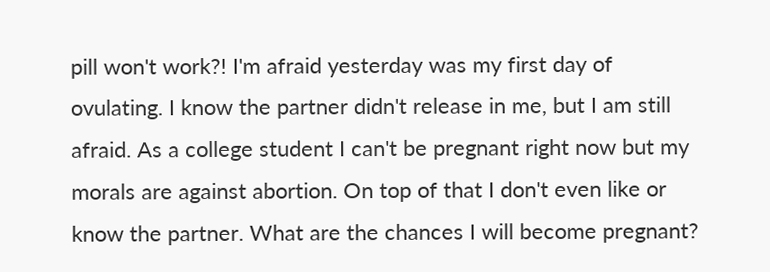pill won't work?! I'm afraid yesterday was my first day of ovulating. I know the partner didn't release in me, but I am still afraid. As a college student I can't be pregnant right now but my morals are against abortion. On top of that I don't even like or know the partner. What are the chances I will become pregnant?